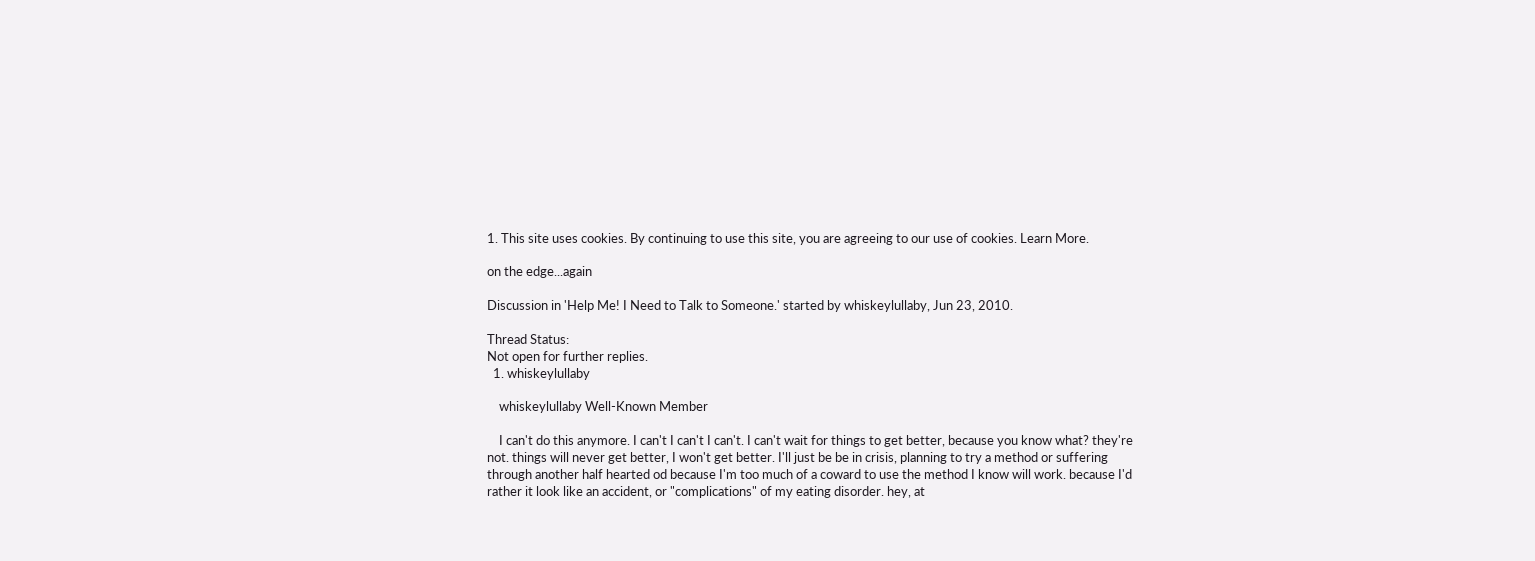1. This site uses cookies. By continuing to use this site, you are agreeing to our use of cookies. Learn More.

on the edge...again

Discussion in 'Help Me! I Need to Talk to Someone.' started by whiskeylullaby, Jun 23, 2010.

Thread Status:
Not open for further replies.
  1. whiskeylullaby

    whiskeylullaby Well-Known Member

    I can't do this anymore. I can't I can't I can't. I can't wait for things to get better, because you know what? they're not. things will never get better, I won't get better. I'll just be be in crisis, planning to try a method or suffering through another half hearted od because I'm too much of a coward to use the method I know will work. because I'd rather it look like an accident, or "complications" of my eating disorder. hey, at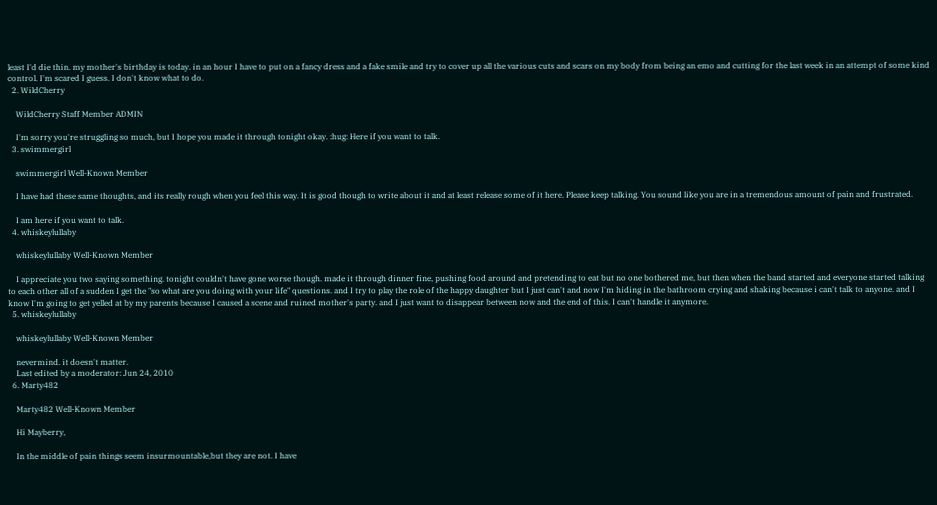least I'd die thin. my mother's birthday is today. in an hour I have to put on a fancy dress and a fake smile and try to cover up all the various cuts and scars on my body from being an emo and cutting for the last week in an attempt of some kind control. I'm scared I guess. I don't know what to do.
  2. WildCherry

    WildCherry Staff Member ADMIN

    I'm sorry you're struggling so much, but I hope you made it through tonight okay. :hug: Here if you want to talk.
  3. swimmergirl

    swimmergirl Well-Known Member

    I have had these same thoughts, and its really rough when you feel this way. It is good though to write about it and at least release some of it here. Please keep talking. You sound like you are in a tremendous amount of pain and frustrated.

    I am here if you want to talk.
  4. whiskeylullaby

    whiskeylullaby Well-Known Member

    I appreciate you two saying something. tonight couldn't have gone worse though. made it through dinner fine, pushing food around and pretending to eat but no one bothered me, but then when the band started and everyone started talking to each other all of a sudden I get the "so what are you doing with your life" questions. and I try to play the role of the happy daughter but I just can't and now I'm hiding in the bathroom crying and shaking because i can't talk to anyone. and I know I'm going to get yelled at by my parents because I caused a scene and ruined mother's party. and I just want to disappear between now and the end of this. I can't handle it anymore.
  5. whiskeylullaby

    whiskeylullaby Well-Known Member

    nevermind. it doesn't matter.
    Last edited by a moderator: Jun 24, 2010
  6. Marty482

    Marty482 Well-Known Member

    Hi Mayberry,

    In the middle of pain things seem insurmountable,but they are not. I have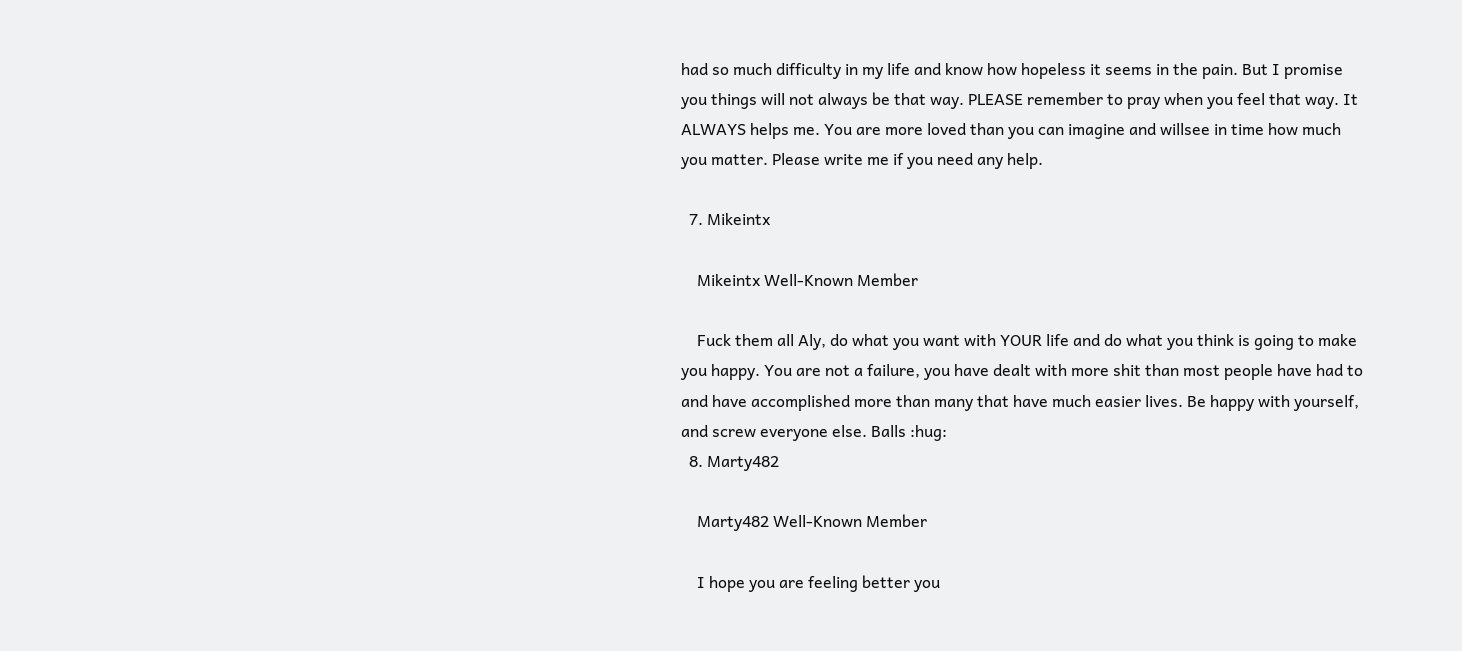had so much difficulty in my life and know how hopeless it seems in the pain. But I promise you things will not always be that way. PLEASE remember to pray when you feel that way. It ALWAYS helps me. You are more loved than you can imagine and willsee in time how much you matter. Please write me if you need any help.

  7. Mikeintx

    Mikeintx Well-Known Member

    Fuck them all Aly, do what you want with YOUR life and do what you think is going to make you happy. You are not a failure, you have dealt with more shit than most people have had to and have accomplished more than many that have much easier lives. Be happy with yourself, and screw everyone else. Balls :hug:
  8. Marty482

    Marty482 Well-Known Member

    I hope you are feeling better you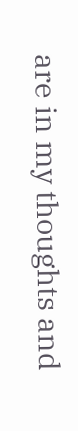are in my thoughts and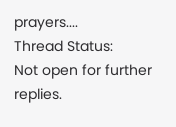prayers....
Thread Status:
Not open for further replies.